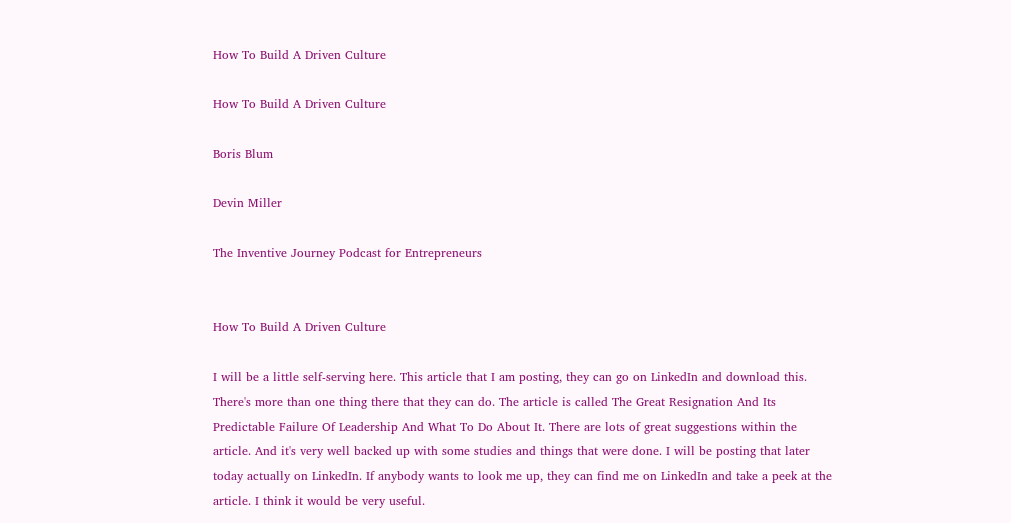How To Build A Driven Culture

How To Build A Driven Culture

Boris Blum

Devin Miller

The Inventive Journey Podcast for Entrepreneurs


How To Build A Driven Culture

I will be a little self-serving here. This article that I am posting, they can go on LinkedIn and download this. There's more than one thing there that they can do. The article is called The Great Resignation And Its Predictable Failure Of Leadership And What To Do About It. There are lots of great suggestions within the article. And it's very well backed up with some studies and things that were done. I will be posting that later today actually on LinkedIn. If anybody wants to look me up, they can find me on LinkedIn and take a peek at the article. I think it would be very useful.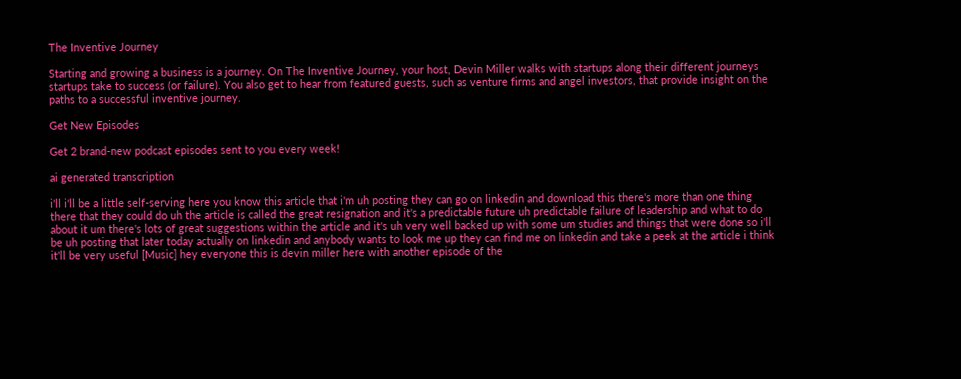The Inventive Journey

Starting and growing a business is a journey. On The Inventive Journey, your host, Devin Miller walks with startups along their different journeys startups take to success (or failure). You also get to hear from featured guests, such as venture firms and angel investors, that provide insight on the paths to a successful inventive journey.

Get New Episodes

Get 2 brand-new podcast episodes sent to you every week!

ai generated transcription

i'll i'll be a little self-serving here you know this article that i'm uh posting they can go on linkedin and download this there's more than one thing there that they could do uh the article is called the great resignation and it's a predictable future uh predictable failure of leadership and what to do about it um there's lots of great suggestions within the article and it's uh very well backed up with some um studies and things that were done so i'll be uh posting that later today actually on linkedin and anybody wants to look me up they can find me on linkedin and take a peek at the article i think it'll be very useful [Music] hey everyone this is devin miller here with another episode of the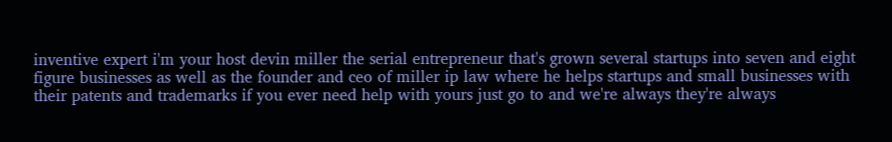inventive expert i'm your host devin miller the serial entrepreneur that's grown several startups into seven and eight figure businesses as well as the founder and ceo of miller ip law where he helps startups and small businesses with their patents and trademarks if you ever need help with yours just go to and we're always they're always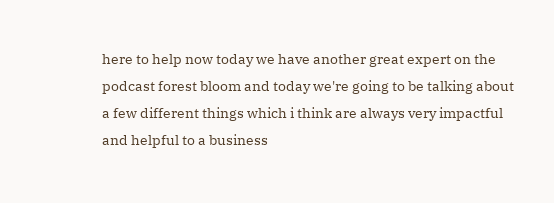here to help now today we have another great expert on the podcast forest bloom and today we're going to be talking about a few different things which i think are always very impactful and helpful to a business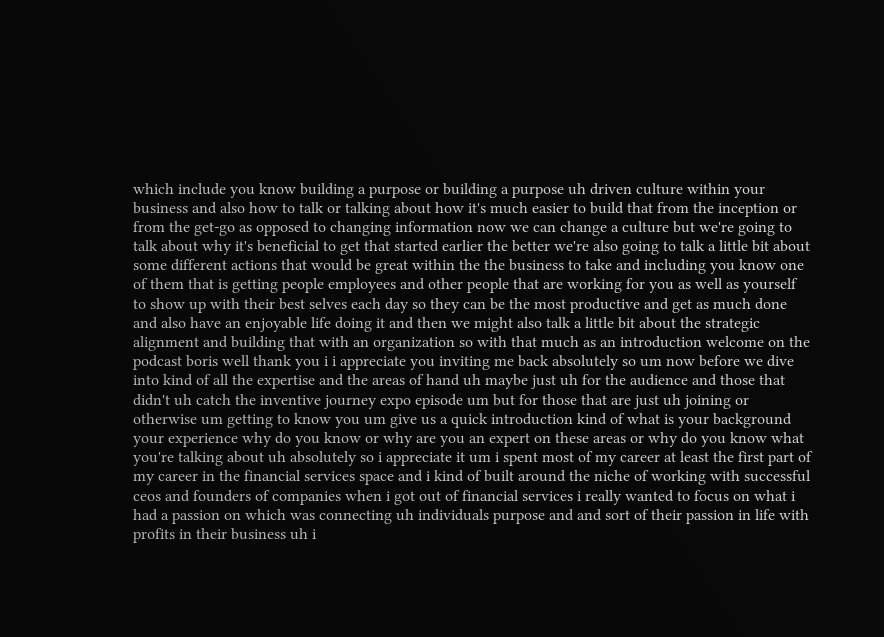which include you know building a purpose or building a purpose uh driven culture within your business and also how to talk or talking about how it's much easier to build that from the inception or from the get-go as opposed to changing information now we can change a culture but we're going to talk about why it's beneficial to get that started earlier the better we're also going to talk a little bit about some different actions that would be great within the the business to take and including you know one of them that is getting people employees and other people that are working for you as well as yourself to show up with their best selves each day so they can be the most productive and get as much done and also have an enjoyable life doing it and then we might also talk a little bit about the strategic alignment and building that with an organization so with that much as an introduction welcome on the podcast boris well thank you i i appreciate you inviting me back absolutely so um now before we dive into kind of all the expertise and the areas of hand uh maybe just uh for the audience and those that didn't uh catch the inventive journey expo episode um but for those that are just uh joining or otherwise um getting to know you um give us a quick introduction kind of what is your background your experience why do you know or why are you an expert on these areas or why do you know what you're talking about uh absolutely so i appreciate it um i spent most of my career at least the first part of my career in the financial services space and i kind of built around the niche of working with successful ceos and founders of companies when i got out of financial services i really wanted to focus on what i had a passion on which was connecting uh individuals purpose and and sort of their passion in life with profits in their business uh i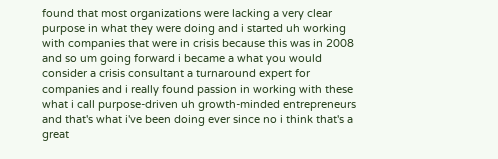found that most organizations were lacking a very clear purpose in what they were doing and i started uh working with companies that were in crisis because this was in 2008 and so um going forward i became a what you would consider a crisis consultant a turnaround expert for companies and i really found passion in working with these what i call purpose-driven uh growth-minded entrepreneurs and that's what i've been doing ever since no i think that's a great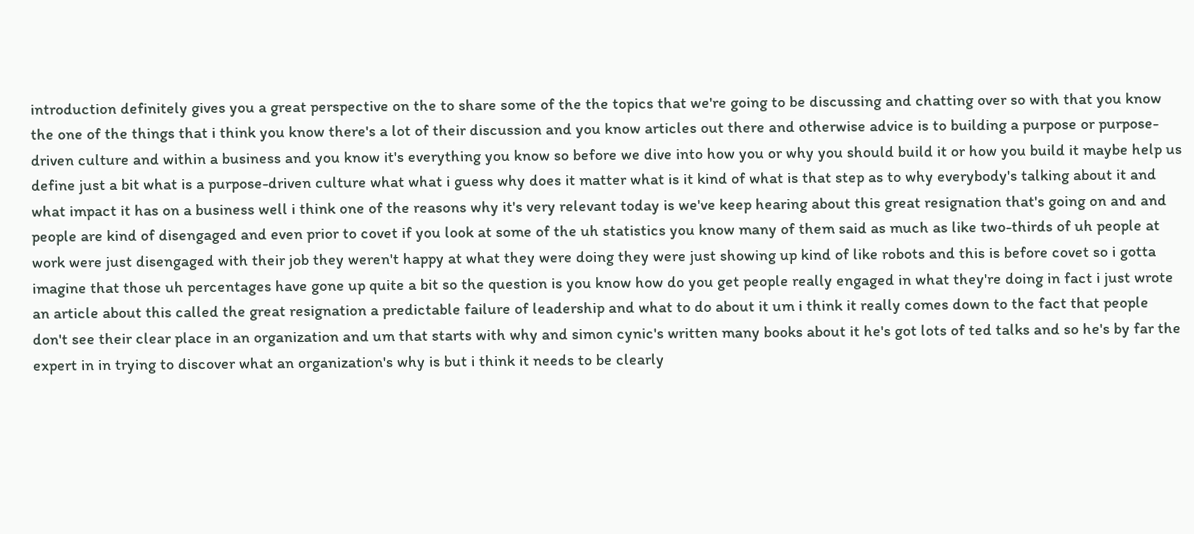introduction definitely gives you a great perspective on the to share some of the the topics that we're going to be discussing and chatting over so with that you know the one of the things that i think you know there's a lot of their discussion and you know articles out there and otherwise advice is to building a purpose or purpose-driven culture and within a business and you know it's everything you know so before we dive into how you or why you should build it or how you build it maybe help us define just a bit what is a purpose-driven culture what what i guess why does it matter what is it kind of what is that step as to why everybody's talking about it and what impact it has on a business well i think one of the reasons why it's very relevant today is we've keep hearing about this great resignation that's going on and and people are kind of disengaged and even prior to covet if you look at some of the uh statistics you know many of them said as much as like two-thirds of uh people at work were just disengaged with their job they weren't happy at what they were doing they were just showing up kind of like robots and this is before covet so i gotta imagine that those uh percentages have gone up quite a bit so the question is you know how do you get people really engaged in what they're doing in fact i just wrote an article about this called the great resignation a predictable failure of leadership and what to do about it um i think it really comes down to the fact that people don't see their clear place in an organization and um that starts with why and simon cynic's written many books about it he's got lots of ted talks and so he's by far the expert in in trying to discover what an organization's why is but i think it needs to be clearly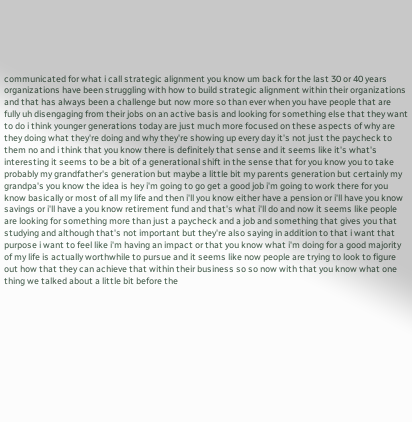communicated for what i call strategic alignment you know um back for the last 30 or 40 years organizations have been struggling with how to build strategic alignment within their organizations and that has always been a challenge but now more so than ever when you have people that are fully uh disengaging from their jobs on an active basis and looking for something else that they want to do i think younger generations today are just much more focused on these aspects of why are they doing what they're doing and why they're showing up every day it's not just the paycheck to them no and i think that you know there is definitely that sense and it seems like it's what's interesting it seems to be a bit of a generational shift in the sense that for you know you to take probably my grandfather's generation but maybe a little bit my parents generation but certainly my grandpa's you know the idea is hey i'm going to go get a good job i'm going to work there for you know basically or most of all my life and then i'll you know either have a pension or i'll have you know savings or i'll have a you know retirement fund and that's what i'll do and now it seems like people are looking for something more than just a paycheck and a job and something that gives you that studying and although that's not important but they're also saying in addition to that i want that purpose i want to feel like i'm having an impact or that you know what i'm doing for a good majority of my life is actually worthwhile to pursue and it seems like now people are trying to look to figure out how that they can achieve that within their business so so now with that you know what one thing we talked about a little bit before the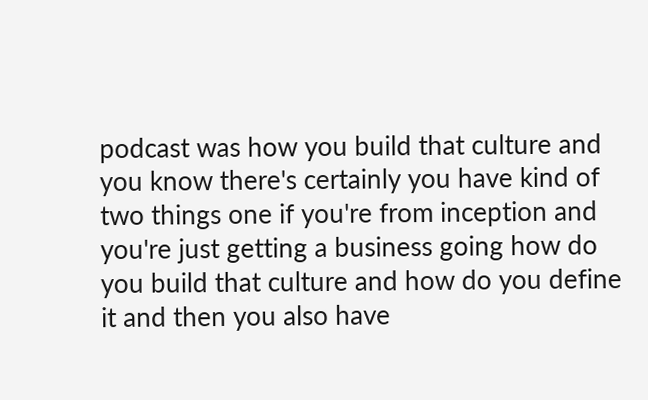podcast was how you build that culture and you know there's certainly you have kind of two things one if you're from inception and you're just getting a business going how do you build that culture and how do you define it and then you also have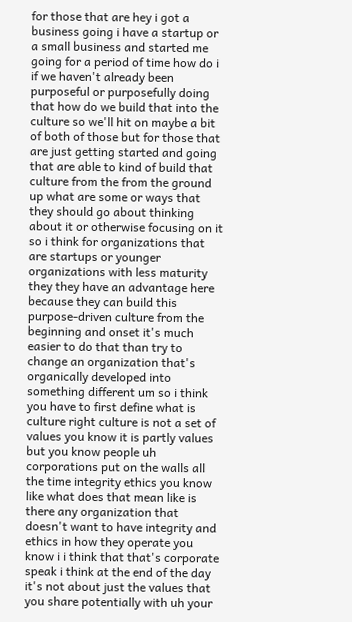for those that are hey i got a business going i have a startup or a small business and started me going for a period of time how do i if we haven't already been purposeful or purposefully doing that how do we build that into the culture so we'll hit on maybe a bit of both of those but for those that are just getting started and going that are able to kind of build that culture from the from the ground up what are some or ways that they should go about thinking about it or otherwise focusing on it so i think for organizations that are startups or younger organizations with less maturity they they have an advantage here because they can build this purpose-driven culture from the beginning and onset it's much easier to do that than try to change an organization that's organically developed into something different um so i think you have to first define what is culture right culture is not a set of values you know it is partly values but you know people uh corporations put on the walls all the time integrity ethics you know like what does that mean like is there any organization that doesn't want to have integrity and ethics in how they operate you know i i think that that's corporate speak i think at the end of the day it's not about just the values that you share potentially with uh your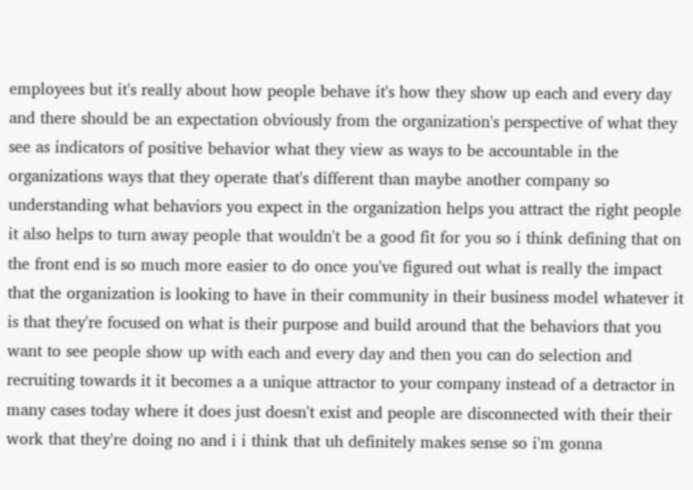employees but it's really about how people behave it's how they show up each and every day and there should be an expectation obviously from the organization's perspective of what they see as indicators of positive behavior what they view as ways to be accountable in the organizations ways that they operate that's different than maybe another company so understanding what behaviors you expect in the organization helps you attract the right people it also helps to turn away people that wouldn't be a good fit for you so i think defining that on the front end is so much more easier to do once you've figured out what is really the impact that the organization is looking to have in their community in their business model whatever it is that they're focused on what is their purpose and build around that the behaviors that you want to see people show up with each and every day and then you can do selection and recruiting towards it it becomes a a unique attractor to your company instead of a detractor in many cases today where it does just doesn't exist and people are disconnected with their their work that they're doing no and i i think that uh definitely makes sense so i'm gonna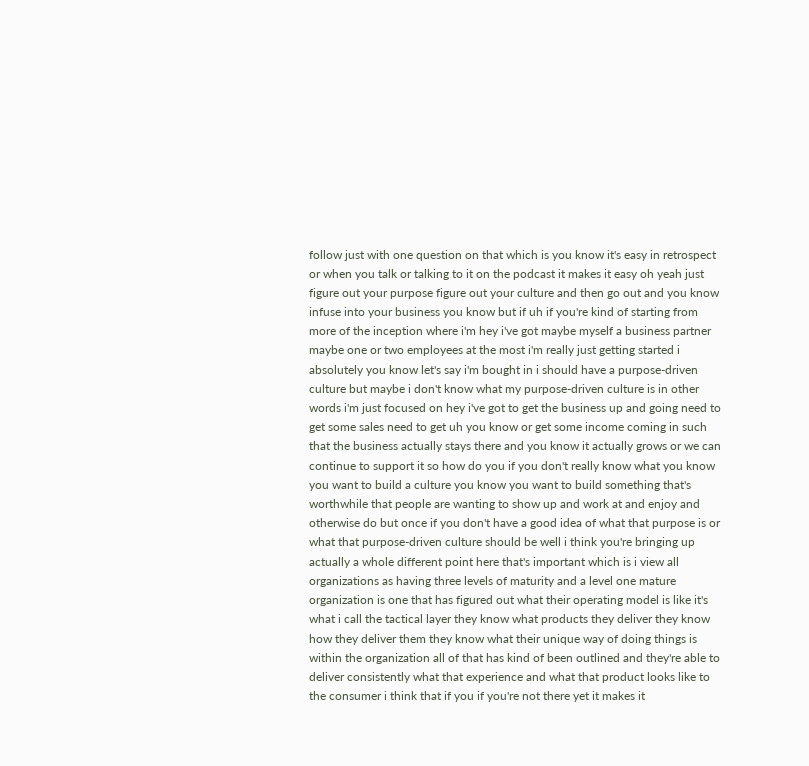follow just with one question on that which is you know it's easy in retrospect or when you talk or talking to it on the podcast it makes it easy oh yeah just figure out your purpose figure out your culture and then go out and you know infuse into your business you know but if uh if you're kind of starting from more of the inception where i'm hey i've got maybe myself a business partner maybe one or two employees at the most i'm really just getting started i absolutely you know let's say i'm bought in i should have a purpose-driven culture but maybe i don't know what my purpose-driven culture is in other words i'm just focused on hey i've got to get the business up and going need to get some sales need to get uh you know or get some income coming in such that the business actually stays there and you know it actually grows or we can continue to support it so how do you if you don't really know what you know you want to build a culture you know you want to build something that's worthwhile that people are wanting to show up and work at and enjoy and otherwise do but once if you don't have a good idea of what that purpose is or what that purpose-driven culture should be well i think you're bringing up actually a whole different point here that's important which is i view all organizations as having three levels of maturity and a level one mature organization is one that has figured out what their operating model is like it's what i call the tactical layer they know what products they deliver they know how they deliver them they know what their unique way of doing things is within the organization all of that has kind of been outlined and they're able to deliver consistently what that experience and what that product looks like to the consumer i think that if you if you're not there yet it makes it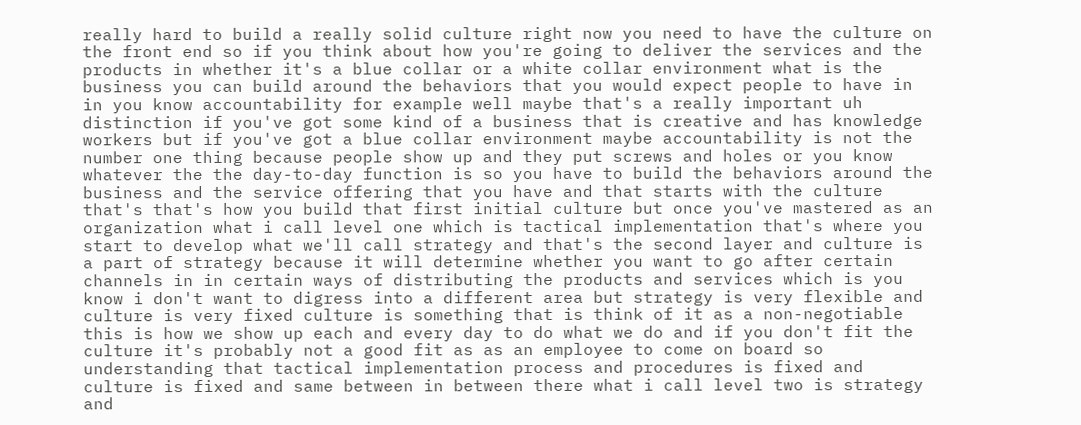really hard to build a really solid culture right now you need to have the culture on the front end so if you think about how you're going to deliver the services and the products in whether it's a blue collar or a white collar environment what is the business you can build around the behaviors that you would expect people to have in in you know accountability for example well maybe that's a really important uh distinction if you've got some kind of a business that is creative and has knowledge workers but if you've got a blue collar environment maybe accountability is not the number one thing because people show up and they put screws and holes or you know whatever the the day-to-day function is so you have to build the behaviors around the business and the service offering that you have and that starts with the culture that's that's how you build that first initial culture but once you've mastered as an organization what i call level one which is tactical implementation that's where you start to develop what we'll call strategy and that's the second layer and culture is a part of strategy because it will determine whether you want to go after certain channels in in certain ways of distributing the products and services which is you know i don't want to digress into a different area but strategy is very flexible and culture is very fixed culture is something that is think of it as a non-negotiable this is how we show up each and every day to do what we do and if you don't fit the culture it's probably not a good fit as as an employee to come on board so understanding that tactical implementation process and procedures is fixed and culture is fixed and same between in between there what i call level two is strategy and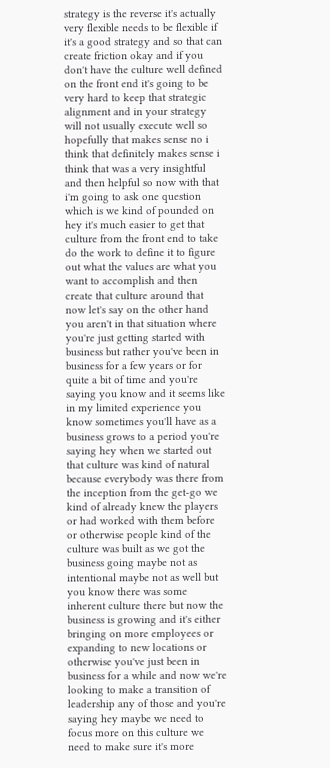strategy is the reverse it's actually very flexible needs to be flexible if it's a good strategy and so that can create friction okay and if you don't have the culture well defined on the front end it's going to be very hard to keep that strategic alignment and in your strategy will not usually execute well so hopefully that makes sense no i think that definitely makes sense i think that was a very insightful and then helpful so now with that i'm going to ask one question which is we kind of pounded on hey it's much easier to get that culture from the front end to take do the work to define it to figure out what the values are what you want to accomplish and then create that culture around that now let's say on the other hand you aren't in that situation where you're just getting started with business but rather you've been in business for a few years or for quite a bit of time and you're saying you know and it seems like in my limited experience you know sometimes you'll have as a business grows to a period you're saying hey when we started out that culture was kind of natural because everybody was there from the inception from the get-go we kind of already knew the players or had worked with them before or otherwise people kind of the culture was built as we got the business going maybe not as intentional maybe not as well but you know there was some inherent culture there but now the business is growing and it's either bringing on more employees or expanding to new locations or otherwise you've just been in business for a while and now we're looking to make a transition of leadership any of those and you're saying hey maybe we need to focus more on this culture we need to make sure it's more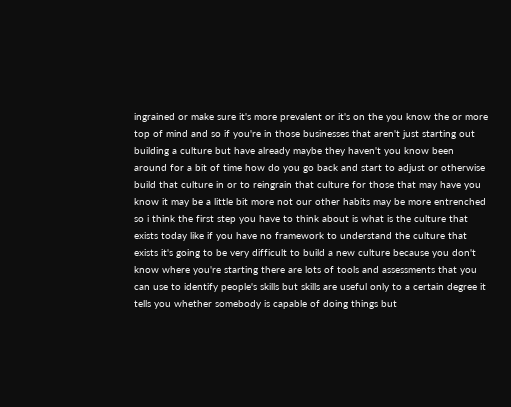ingrained or make sure it's more prevalent or it's on the you know the or more top of mind and so if you're in those businesses that aren't just starting out building a culture but have already maybe they haven't you know been around for a bit of time how do you go back and start to adjust or otherwise build that culture in or to reingrain that culture for those that may have you know it may be a little bit more not our other habits may be more entrenched so i think the first step you have to think about is what is the culture that exists today like if you have no framework to understand the culture that exists it's going to be very difficult to build a new culture because you don't know where you're starting there are lots of tools and assessments that you can use to identify people's skills but skills are useful only to a certain degree it tells you whether somebody is capable of doing things but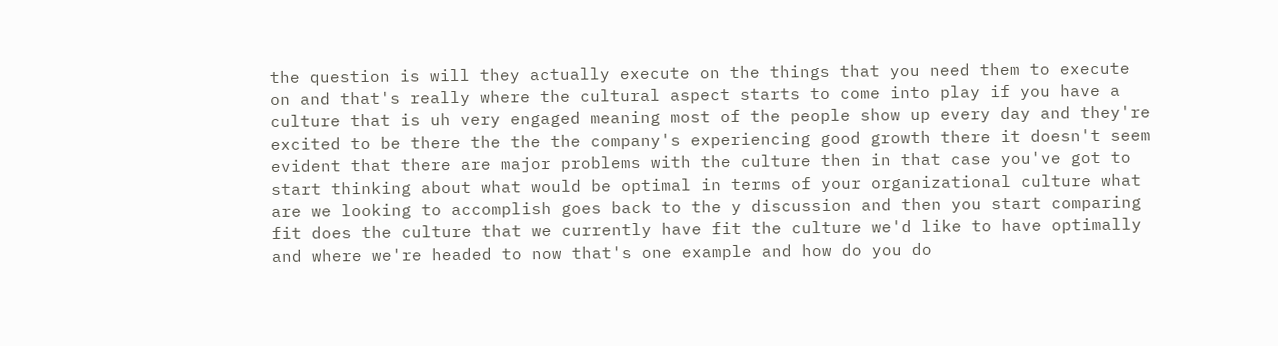the question is will they actually execute on the things that you need them to execute on and that's really where the cultural aspect starts to come into play if you have a culture that is uh very engaged meaning most of the people show up every day and they're excited to be there the the the company's experiencing good growth there it doesn't seem evident that there are major problems with the culture then in that case you've got to start thinking about what would be optimal in terms of your organizational culture what are we looking to accomplish goes back to the y discussion and then you start comparing fit does the culture that we currently have fit the culture we'd like to have optimally and where we're headed to now that's one example and how do you do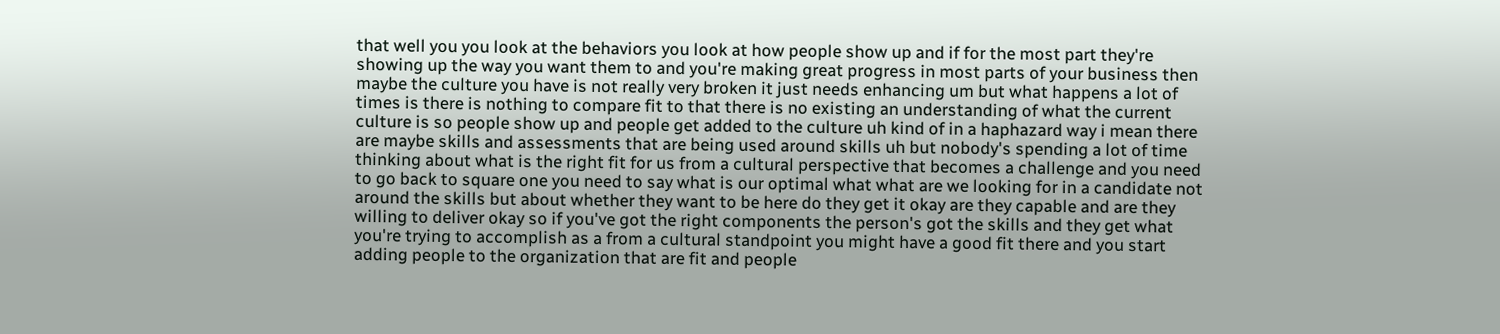that well you you look at the behaviors you look at how people show up and if for the most part they're showing up the way you want them to and you're making great progress in most parts of your business then maybe the culture you have is not really very broken it just needs enhancing um but what happens a lot of times is there is nothing to compare fit to that there is no existing an understanding of what the current culture is so people show up and people get added to the culture uh kind of in a haphazard way i mean there are maybe skills and assessments that are being used around skills uh but nobody's spending a lot of time thinking about what is the right fit for us from a cultural perspective that becomes a challenge and you need to go back to square one you need to say what is our optimal what what are we looking for in a candidate not around the skills but about whether they want to be here do they get it okay are they capable and are they willing to deliver okay so if you've got the right components the person's got the skills and they get what you're trying to accomplish as a from a cultural standpoint you might have a good fit there and you start adding people to the organization that are fit and people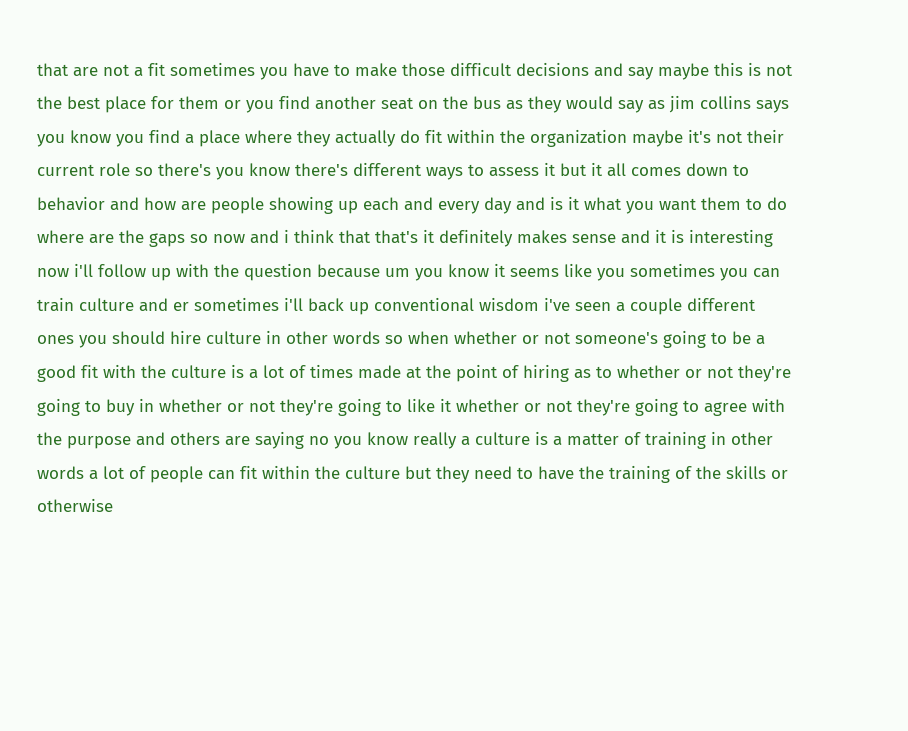that are not a fit sometimes you have to make those difficult decisions and say maybe this is not the best place for them or you find another seat on the bus as they would say as jim collins says you know you find a place where they actually do fit within the organization maybe it's not their current role so there's you know there's different ways to assess it but it all comes down to behavior and how are people showing up each and every day and is it what you want them to do where are the gaps so now and i think that that's it definitely makes sense and it is interesting now i'll follow up with the question because um you know it seems like you sometimes you can train culture and er sometimes i'll back up conventional wisdom i've seen a couple different ones you should hire culture in other words so when whether or not someone's going to be a good fit with the culture is a lot of times made at the point of hiring as to whether or not they're going to buy in whether or not they're going to like it whether or not they're going to agree with the purpose and others are saying no you know really a culture is a matter of training in other words a lot of people can fit within the culture but they need to have the training of the skills or otherwise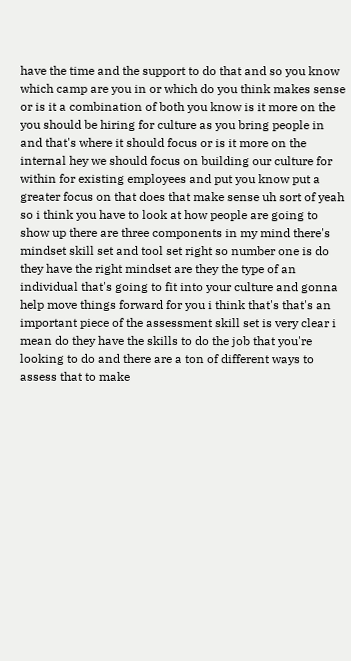have the time and the support to do that and so you know which camp are you in or which do you think makes sense or is it a combination of both you know is it more on the you should be hiring for culture as you bring people in and that's where it should focus or is it more on the internal hey we should focus on building our culture for within for existing employees and put you know put a greater focus on that does that make sense uh sort of yeah so i think you have to look at how people are going to show up there are three components in my mind there's mindset skill set and tool set right so number one is do they have the right mindset are they the type of an individual that's going to fit into your culture and gonna help move things forward for you i think that's that's an important piece of the assessment skill set is very clear i mean do they have the skills to do the job that you're looking to do and there are a ton of different ways to assess that to make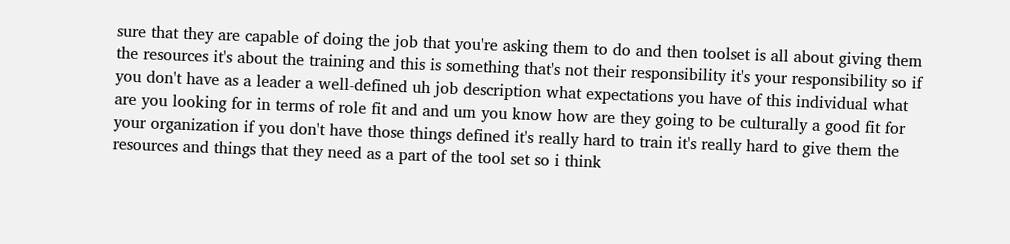sure that they are capable of doing the job that you're asking them to do and then toolset is all about giving them the resources it's about the training and this is something that's not their responsibility it's your responsibility so if you don't have as a leader a well-defined uh job description what expectations you have of this individual what are you looking for in terms of role fit and and um you know how are they going to be culturally a good fit for your organization if you don't have those things defined it's really hard to train it's really hard to give them the resources and things that they need as a part of the tool set so i think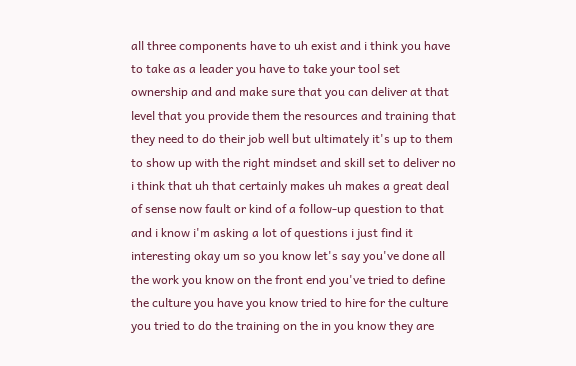all three components have to uh exist and i think you have to take as a leader you have to take your tool set ownership and and make sure that you can deliver at that level that you provide them the resources and training that they need to do their job well but ultimately it's up to them to show up with the right mindset and skill set to deliver no i think that uh that certainly makes uh makes a great deal of sense now fault or kind of a follow-up question to that and i know i'm asking a lot of questions i just find it interesting okay um so you know let's say you've done all the work you know on the front end you've tried to define the culture you have you know tried to hire for the culture you tried to do the training on the in you know they are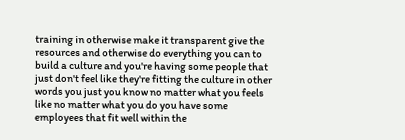training in otherwise make it transparent give the resources and otherwise do everything you can to build a culture and you're having some people that just don't feel like they're fitting the culture in other words you just you know no matter what you feels like no matter what you do you have some employees that fit well within the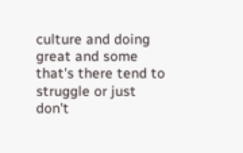culture and doing great and some that's there tend to struggle or just don't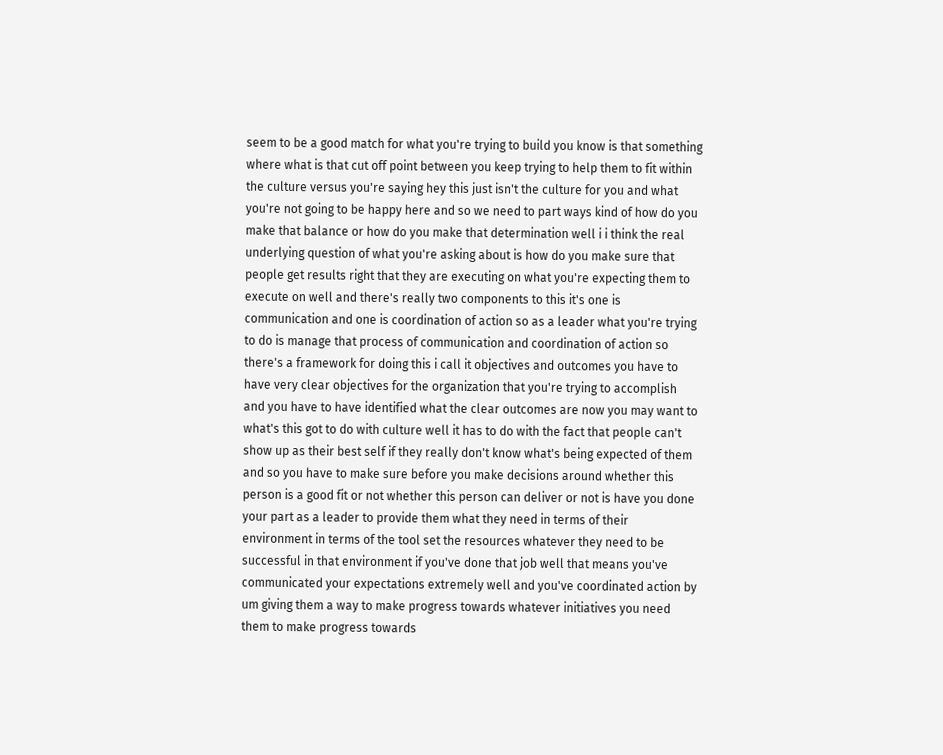seem to be a good match for what you're trying to build you know is that something where what is that cut off point between you keep trying to help them to fit within the culture versus you're saying hey this just isn't the culture for you and what you're not going to be happy here and so we need to part ways kind of how do you make that balance or how do you make that determination well i i think the real underlying question of what you're asking about is how do you make sure that people get results right that they are executing on what you're expecting them to execute on well and there's really two components to this it's one is communication and one is coordination of action so as a leader what you're trying to do is manage that process of communication and coordination of action so there's a framework for doing this i call it objectives and outcomes you have to have very clear objectives for the organization that you're trying to accomplish and you have to have identified what the clear outcomes are now you may want to what's this got to do with culture well it has to do with the fact that people can't show up as their best self if they really don't know what's being expected of them and so you have to make sure before you make decisions around whether this person is a good fit or not whether this person can deliver or not is have you done your part as a leader to provide them what they need in terms of their environment in terms of the tool set the resources whatever they need to be successful in that environment if you've done that job well that means you've communicated your expectations extremely well and you've coordinated action by um giving them a way to make progress towards whatever initiatives you need them to make progress towards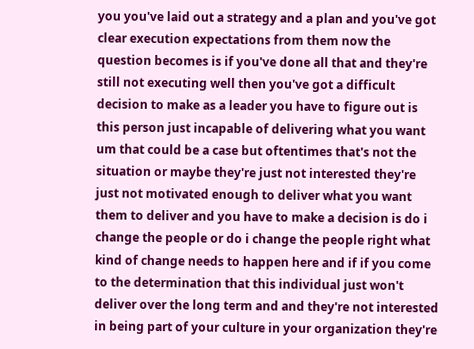you you've laid out a strategy and a plan and you've got clear execution expectations from them now the question becomes is if you've done all that and they're still not executing well then you've got a difficult decision to make as a leader you have to figure out is this person just incapable of delivering what you want um that could be a case but oftentimes that's not the situation or maybe they're just not interested they're just not motivated enough to deliver what you want them to deliver and you have to make a decision is do i change the people or do i change the people right what kind of change needs to happen here and if if you come to the determination that this individual just won't deliver over the long term and and they're not interested in being part of your culture in your organization they're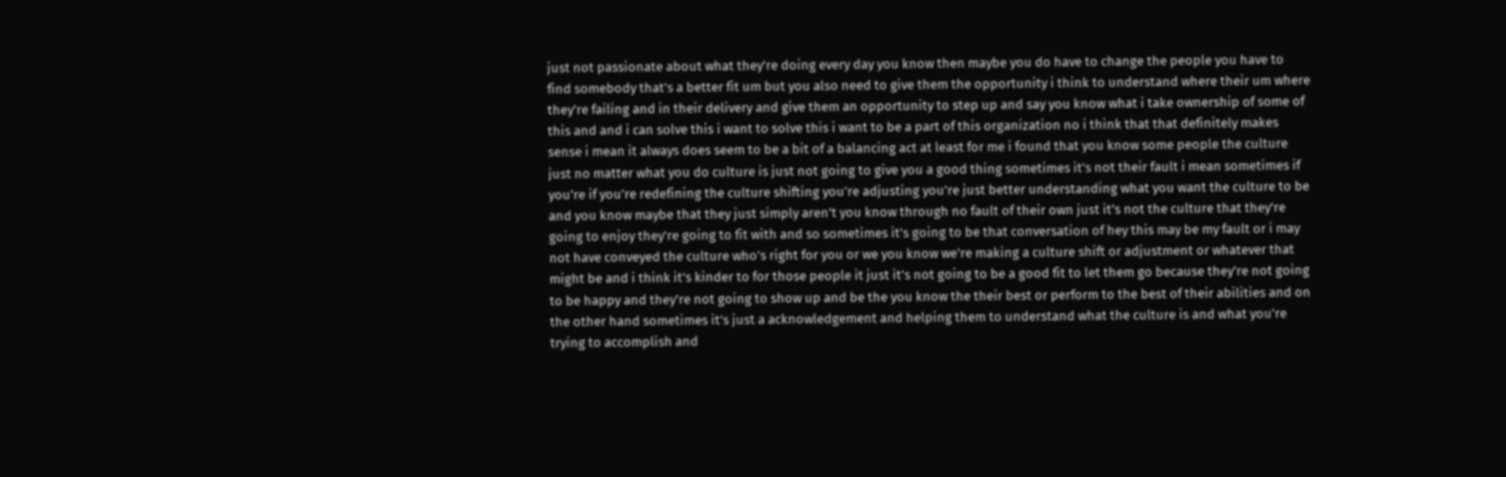just not passionate about what they're doing every day you know then maybe you do have to change the people you have to find somebody that's a better fit um but you also need to give them the opportunity i think to understand where their um where they're failing and in their delivery and give them an opportunity to step up and say you know what i take ownership of some of this and and i can solve this i want to solve this i want to be a part of this organization no i think that that definitely makes sense i mean it always does seem to be a bit of a balancing act at least for me i found that you know some people the culture just no matter what you do culture is just not going to give you a good thing sometimes it's not their fault i mean sometimes if you're if you're redefining the culture shifting you're adjusting you're just better understanding what you want the culture to be and you know maybe that they just simply aren't you know through no fault of their own just it's not the culture that they're going to enjoy they're going to fit with and so sometimes it's going to be that conversation of hey this may be my fault or i may not have conveyed the culture who's right for you or we you know we're making a culture shift or adjustment or whatever that might be and i think it's kinder to for those people it just it's not going to be a good fit to let them go because they're not going to be happy and they're not going to show up and be the you know the their best or perform to the best of their abilities and on the other hand sometimes it's just a acknowledgement and helping them to understand what the culture is and what you're trying to accomplish and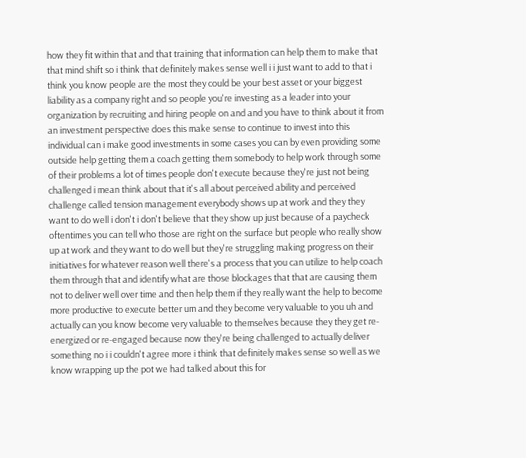how they fit within that and that training that information can help them to make that that mind shift so i think that definitely makes sense well i i just want to add to that i think you know people are the most they could be your best asset or your biggest liability as a company right and so people you're investing as a leader into your organization by recruiting and hiring people on and and you have to think about it from an investment perspective does this make sense to continue to invest into this individual can i make good investments in some cases you can by even providing some outside help getting them a coach getting them somebody to help work through some of their problems a lot of times people don't execute because they're just not being challenged i mean think about that it's all about perceived ability and perceived challenge called tension management everybody shows up at work and they they want to do well i don't i don't believe that they show up just because of a paycheck oftentimes you can tell who those are right on the surface but people who really show up at work and they want to do well but they're struggling making progress on their initiatives for whatever reason well there's a process that you can utilize to help coach them through that and identify what are those blockages that that are causing them not to deliver well over time and then help them if they really want the help to become more productive to execute better um and they become very valuable to you uh and actually can you know become very valuable to themselves because they they get re-energized or re-engaged because now they're being challenged to actually deliver something no i i couldn't agree more i think that definitely makes sense so well as we know wrapping up the pot we had talked about this for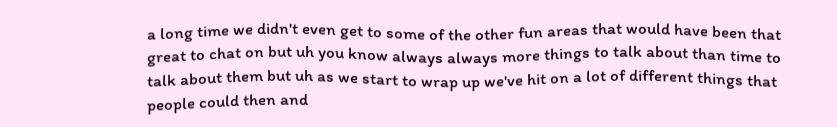a long time we didn't even get to some of the other fun areas that would have been that great to chat on but uh you know always always more things to talk about than time to talk about them but uh as we start to wrap up we've hit on a lot of different things that people could then and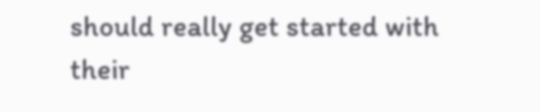should really get started with their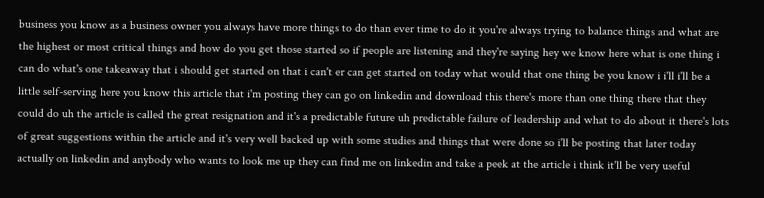business you know as a business owner you always have more things to do than ever time to do it you're always trying to balance things and what are the highest or most critical things and how do you get those started so if people are listening and they're saying hey we know here what is one thing i can do what's one takeaway that i should get started on that i can't er can get started on today what would that one thing be you know i i'll i'll be a little self-serving here you know this article that i'm posting they can go on linkedin and download this there's more than one thing there that they could do uh the article is called the great resignation and it's a predictable future uh predictable failure of leadership and what to do about it there's lots of great suggestions within the article and it's very well backed up with some studies and things that were done so i'll be posting that later today actually on linkedin and anybody who wants to look me up they can find me on linkedin and take a peek at the article i think it'll be very useful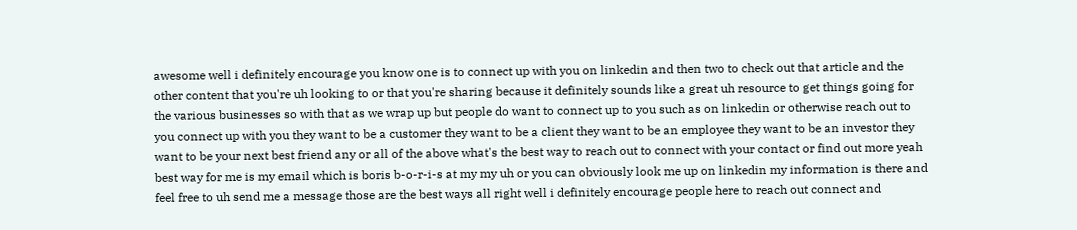awesome well i definitely encourage you know one is to connect up with you on linkedin and then two to check out that article and the other content that you're uh looking to or that you're sharing because it definitely sounds like a great uh resource to get things going for the various businesses so with that as we wrap up but people do want to connect up to you such as on linkedin or otherwise reach out to you connect up with you they want to be a customer they want to be a client they want to be an employee they want to be an investor they want to be your next best friend any or all of the above what's the best way to reach out to connect with your contact or find out more yeah best way for me is my email which is boris b-o-r-i-s at my my uh or you can obviously look me up on linkedin my information is there and feel free to uh send me a message those are the best ways all right well i definitely encourage people here to reach out connect and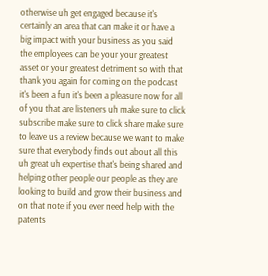otherwise uh get engaged because it's certainly an area that can make it or have a big impact with your business as you said the employees can be your your greatest asset or your greatest detriment so with that thank you again for coming on the podcast it's been a fun it's been a pleasure now for all of you that are listeners uh make sure to click subscribe make sure to click share make sure to leave us a review because we want to make sure that everybody finds out about all this uh great uh expertise that's being shared and helping other people our people as they are looking to build and grow their business and on that note if you ever need help with the patents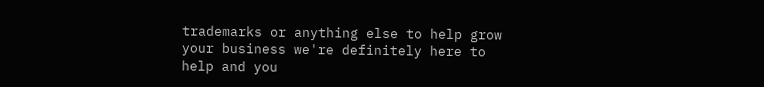trademarks or anything else to help grow your business we're definitely here to help and you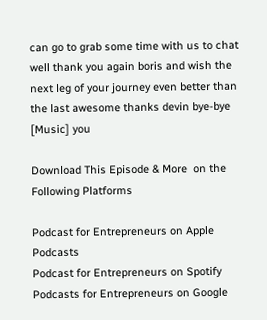can go to grab some time with us to chat well thank you again boris and wish the next leg of your journey even better than the last awesome thanks devin bye-bye [Music] you

Download This Episode & More  on the Following Platforms

Podcast for Entrepreneurs on Apple Podcasts
Podcast for Entrepreneurs on Spotify
Podcasts for Entrepreneurs on Google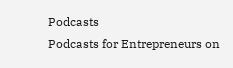Podcasts
Podcasts for Entrepreneurs on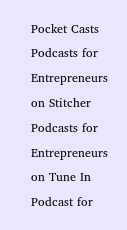Pocket Casts
Podcasts for Entrepreneurs on Stitcher
Podcasts for Entrepreneurs on Tune In
Podcast for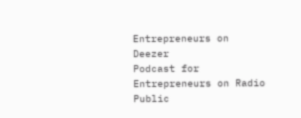Entrepreneurs on Deezer
Podcast for Entrepreneurs on Radio Public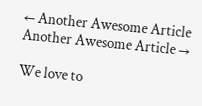← Another Awesome Article Another Awesome Article →

We love to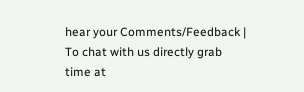hear your Comments/Feedback | To chat with us directly grab time at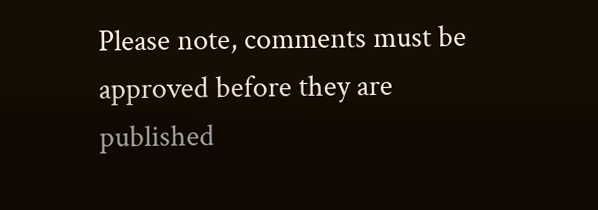Please note, comments must be approved before they are published